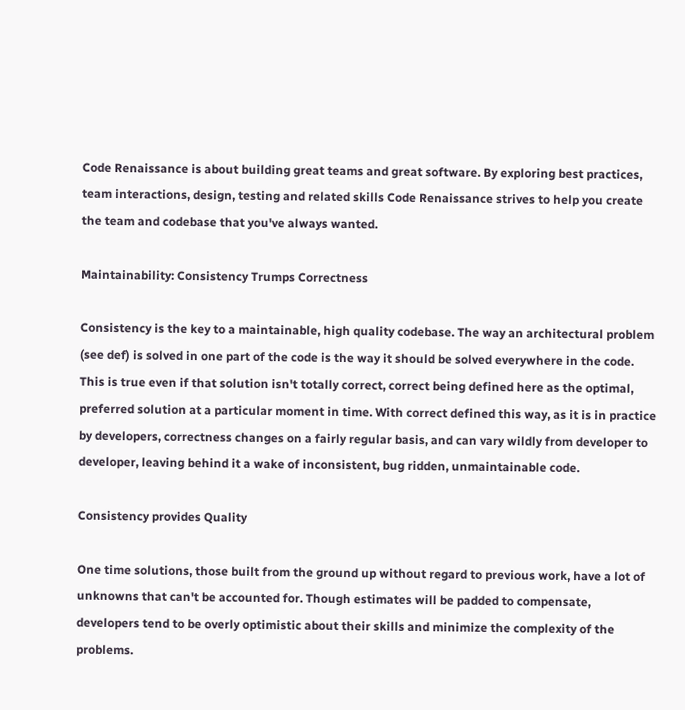Code Renaissance is about building great teams and great software. By exploring best practices, team interactions, design, testing and related skills Code Renaissance strives to help you create the team and codebase that you've always wanted.

Maintainability: Consistency Trumps Correctness

Consistency is the key to a maintainable, high quality codebase. The way an architectural problem (see def) is solved in one part of the code is the way it should be solved everywhere in the code. This is true even if that solution isn't totally correct, correct being defined here as the optimal, preferred solution at a particular moment in time. With correct defined this way, as it is in practice by developers, correctness changes on a fairly regular basis, and can vary wildly from developer to developer, leaving behind it a wake of inconsistent, bug ridden, unmaintainable code.

Consistency provides Quality

One time solutions, those built from the ground up without regard to previous work, have a lot of unknowns that can't be accounted for. Though estimates will be padded to compensate, developers tend to be overly optimistic about their skills and minimize the complexity of the problems.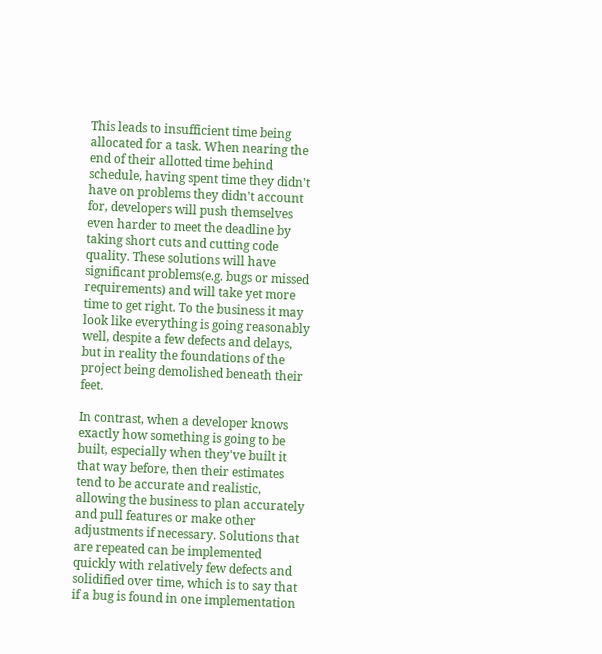This leads to insufficient time being allocated for a task. When nearing the end of their allotted time behind schedule, having spent time they didn't have on problems they didn't account for, developers will push themselves even harder to meet the deadline by taking short cuts and cutting code quality. These solutions will have significant problems(e.g. bugs or missed requirements) and will take yet more time to get right. To the business it may look like everything is going reasonably well, despite a few defects and delays, but in reality the foundations of the project being demolished beneath their feet.

In contrast, when a developer knows exactly how something is going to be built, especially when they've built it that way before, then their estimates tend to be accurate and realistic, allowing the business to plan accurately and pull features or make other adjustments if necessary. Solutions that are repeated can be implemented quickly with relatively few defects and solidified over time, which is to say that if a bug is found in one implementation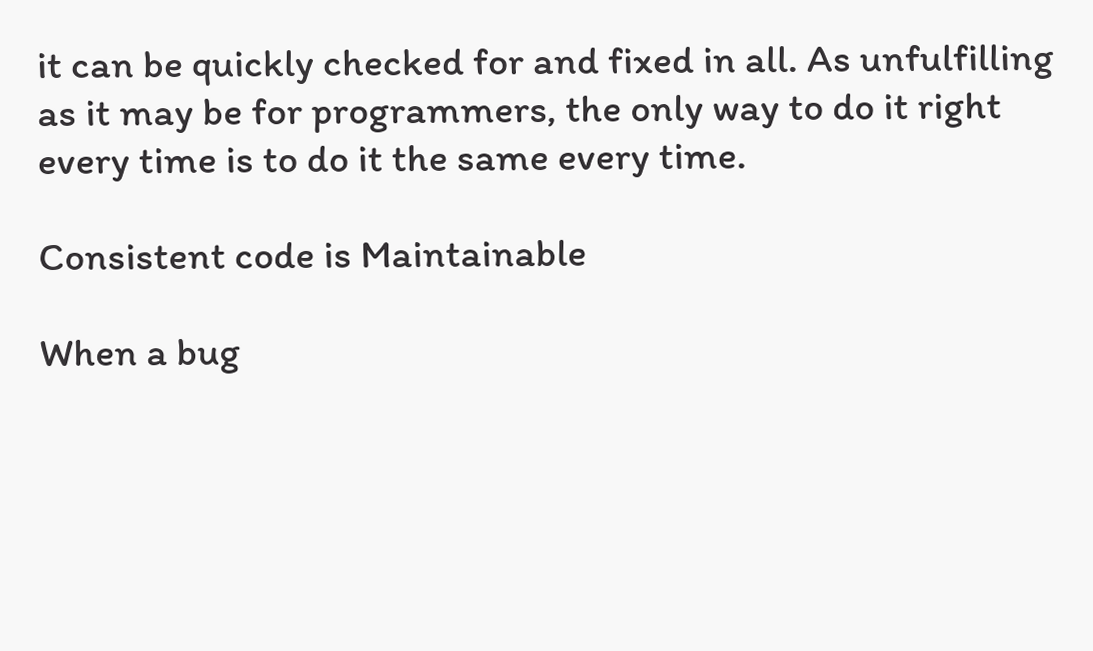it can be quickly checked for and fixed in all. As unfulfilling as it may be for programmers, the only way to do it right every time is to do it the same every time.

Consistent code is Maintainable

When a bug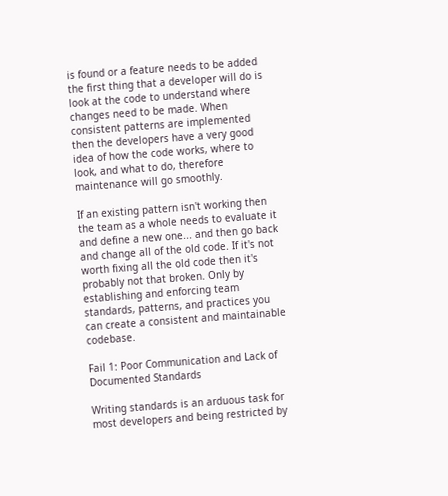is found or a feature needs to be added the first thing that a developer will do is look at the code to understand where changes need to be made. When consistent patterns are implemented then the developers have a very good idea of how the code works, where to look, and what to do, therefore maintenance will go smoothly.

If an existing pattern isn't working then the team as a whole needs to evaluate it and define a new one... and then go back and change all of the old code. If it's not worth fixing all the old code then it's probably not that broken. Only by establishing and enforcing team standards, patterns, and practices you can create a consistent and maintainable codebase.

Fail 1: Poor Communication and Lack of Documented Standards

Writing standards is an arduous task for most developers and being restricted by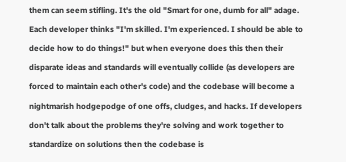them can seem stifling. It's the old "Smart for one, dumb for all" adage. Each developer thinks "I'm skilled. I'm experienced. I should be able to decide how to do things!" but when everyone does this then their disparate ideas and standards will eventually collide (as developers are forced to maintain each other's code) and the codebase will become a nightmarish hodgepodge of one offs, cludges, and hacks. If developers don't talk about the problems they're solving and work together to standardize on solutions then the codebase is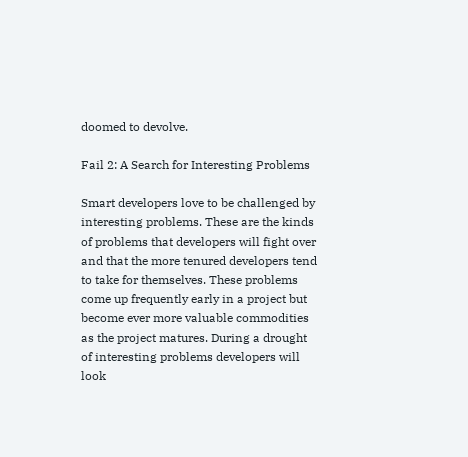doomed to devolve.

Fail 2: A Search for Interesting Problems

Smart developers love to be challenged by interesting problems. These are the kinds of problems that developers will fight over and that the more tenured developers tend to take for themselves. These problems come up frequently early in a project but become ever more valuable commodities as the project matures. During a drought of interesting problems developers will look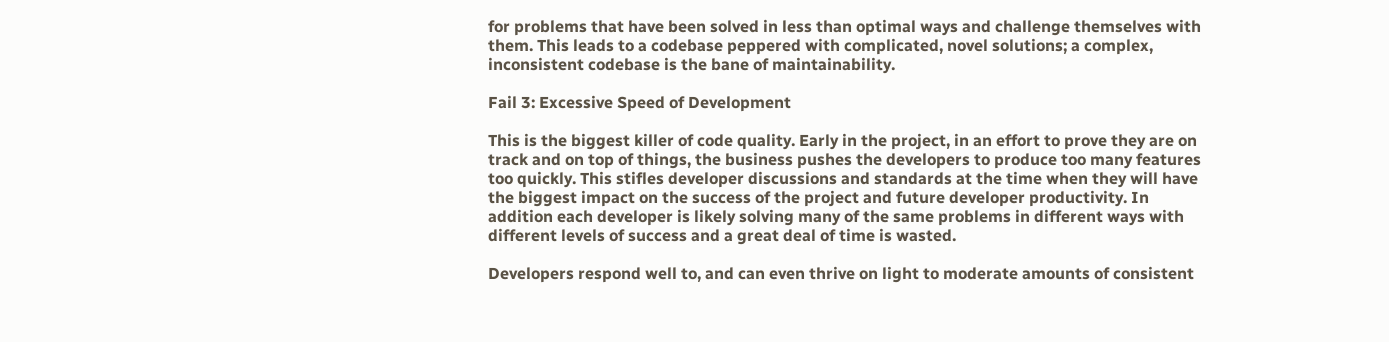for problems that have been solved in less than optimal ways and challenge themselves with them. This leads to a codebase peppered with complicated, novel solutions; a complex, inconsistent codebase is the bane of maintainability.

Fail 3: Excessive Speed of Development

This is the biggest killer of code quality. Early in the project, in an effort to prove they are on track and on top of things, the business pushes the developers to produce too many features too quickly. This stifles developer discussions and standards at the time when they will have the biggest impact on the success of the project and future developer productivity. In addition each developer is likely solving many of the same problems in different ways with different levels of success and a great deal of time is wasted.

Developers respond well to, and can even thrive on light to moderate amounts of consistent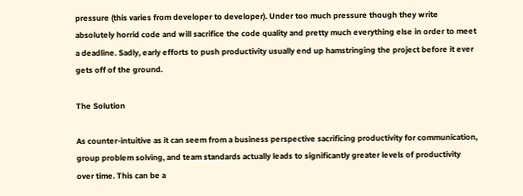pressure (this varies from developer to developer). Under too much pressure though they write absolutely horrid code and will sacrifice the code quality and pretty much everything else in order to meet a deadline. Sadly, early efforts to push productivity usually end up hamstringing the project before it ever gets off of the ground.

The Solution

As counter-intuitive as it can seem from a business perspective sacrificing productivity for communication, group problem solving, and team standards actually leads to significantly greater levels of productivity over time. This can be a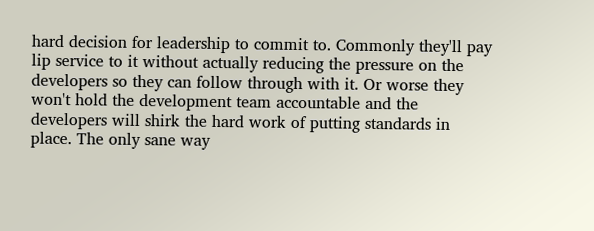hard decision for leadership to commit to. Commonly they'll pay lip service to it without actually reducing the pressure on the developers so they can follow through with it. Or worse they won't hold the development team accountable and the developers will shirk the hard work of putting standards in place. The only sane way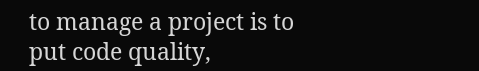to manage a project is to put code quality,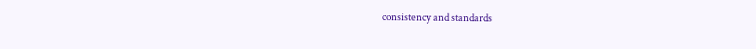consistency and standards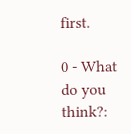first.

0 - What do you think?: